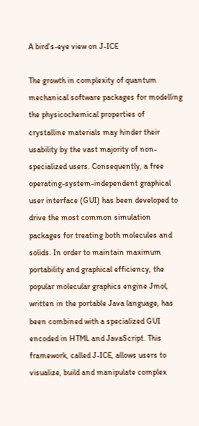A bird’s-eye view on J-ICE

The growth in complexity of quantum mechanical software packages for modelling the physicochemical properties of crystalline materials may hinder their usability by the vast majority of non-specialized users. Consequently, a free operating-system-independent graphical user interface (GUI) has been developed to drive the most common simulation packages for treating both molecules and solids. In order to maintain maximum portability and graphical efficiency, the popular molecular graphics engine Jmol, written in the portable Java language, has been combined with a specialized GUI encoded in HTML and JavaScript. This framework, called J-ICE, allows users to visualize, build and manipulate complex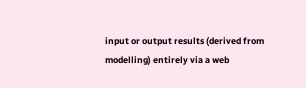input or output results (derived from modelling) entirely via a web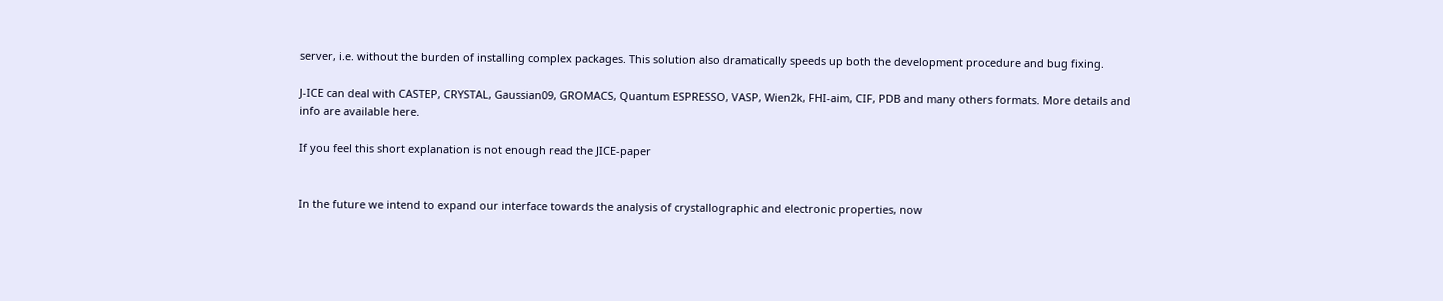server, i.e. without the burden of installing complex packages. This solution also dramatically speeds up both the development procedure and bug fixing.

J-ICE can deal with CASTEP, CRYSTAL, Gaussian09, GROMACS, Quantum ESPRESSO, VASP, Wien2k, FHI-aim, CIF, PDB and many others formats. More details and info are available here.

If you feel this short explanation is not enough read the JICE-paper


In the future we intend to expand our interface towards the analysis of crystallographic and electronic properties, now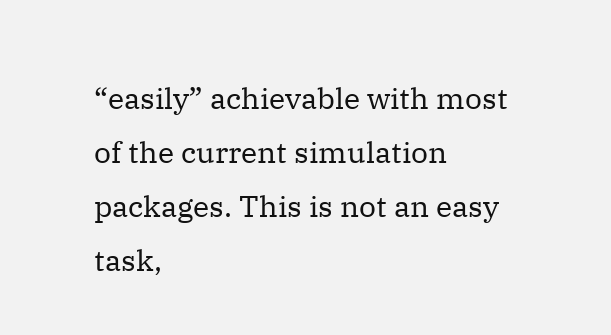“easily” achievable with most of the current simulation packages. This is not an easy task,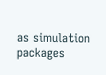as simulation packages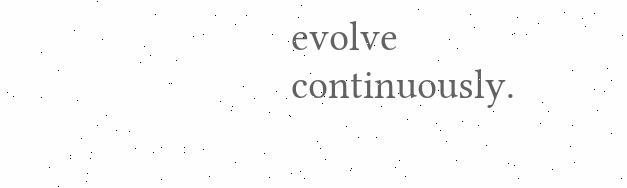evolve continuously.